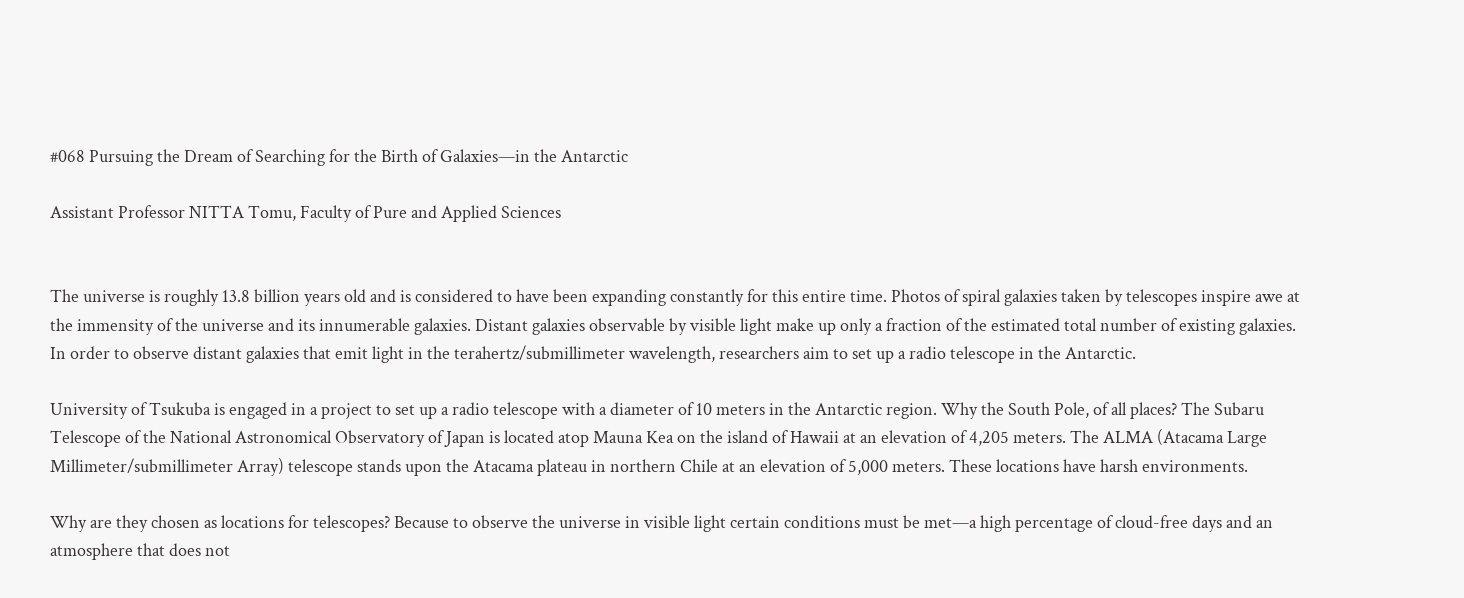#068 Pursuing the Dream of Searching for the Birth of Galaxies—in the Antarctic

Assistant Professor NITTA Tomu, Faculty of Pure and Applied Sciences


The universe is roughly 13.8 billion years old and is considered to have been expanding constantly for this entire time. Photos of spiral galaxies taken by telescopes inspire awe at the immensity of the universe and its innumerable galaxies. Distant galaxies observable by visible light make up only a fraction of the estimated total number of existing galaxies. In order to observe distant galaxies that emit light in the terahertz/submillimeter wavelength, researchers aim to set up a radio telescope in the Antarctic.

University of Tsukuba is engaged in a project to set up a radio telescope with a diameter of 10 meters in the Antarctic region. Why the South Pole, of all places? The Subaru Telescope of the National Astronomical Observatory of Japan is located atop Mauna Kea on the island of Hawaii at an elevation of 4,205 meters. The ALMA (Atacama Large Millimeter/submillimeter Array) telescope stands upon the Atacama plateau in northern Chile at an elevation of 5,000 meters. These locations have harsh environments.

Why are they chosen as locations for telescopes? Because to observe the universe in visible light certain conditions must be met—a high percentage of cloud-free days and an atmosphere that does not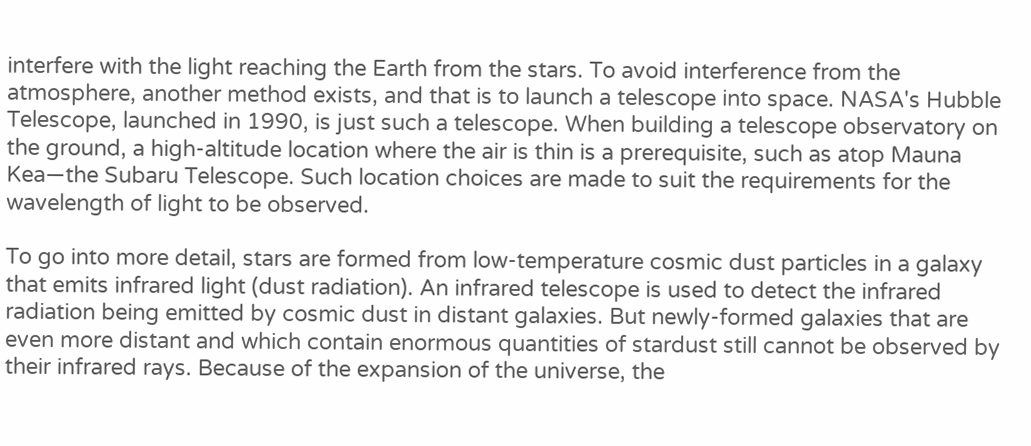interfere with the light reaching the Earth from the stars. To avoid interference from the atmosphere, another method exists, and that is to launch a telescope into space. NASA's Hubble Telescope, launched in 1990, is just such a telescope. When building a telescope observatory on the ground, a high-altitude location where the air is thin is a prerequisite, such as atop Mauna Kea—the Subaru Telescope. Such location choices are made to suit the requirements for the wavelength of light to be observed.

To go into more detail, stars are formed from low-temperature cosmic dust particles in a galaxy that emits infrared light (dust radiation). An infrared telescope is used to detect the infrared radiation being emitted by cosmic dust in distant galaxies. But newly-formed galaxies that are even more distant and which contain enormous quantities of stardust still cannot be observed by their infrared rays. Because of the expansion of the universe, the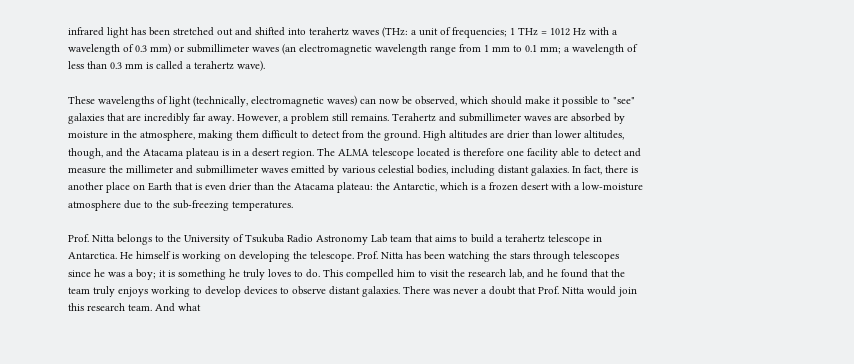infrared light has been stretched out and shifted into terahertz waves (THz: a unit of frequencies; 1 THz = 1012 Hz with a wavelength of 0.3 mm) or submillimeter waves (an electromagnetic wavelength range from 1 mm to 0.1 mm; a wavelength of less than 0.3 mm is called a terahertz wave).

These wavelengths of light (technically, electromagnetic waves) can now be observed, which should make it possible to "see" galaxies that are incredibly far away. However, a problem still remains. Terahertz and submillimeter waves are absorbed by moisture in the atmosphere, making them difficult to detect from the ground. High altitudes are drier than lower altitudes, though, and the Atacama plateau is in a desert region. The ALMA telescope located is therefore one facility able to detect and measure the millimeter and submillimeter waves emitted by various celestial bodies, including distant galaxies. In fact, there is another place on Earth that is even drier than the Atacama plateau: the Antarctic, which is a frozen desert with a low-moisture atmosphere due to the sub-freezing temperatures.

Prof. Nitta belongs to the University of Tsukuba Radio Astronomy Lab team that aims to build a terahertz telescope in Antarctica. He himself is working on developing the telescope. Prof. Nitta has been watching the stars through telescopes since he was a boy; it is something he truly loves to do. This compelled him to visit the research lab, and he found that the team truly enjoys working to develop devices to observe distant galaxies. There was never a doubt that Prof. Nitta would join this research team. And what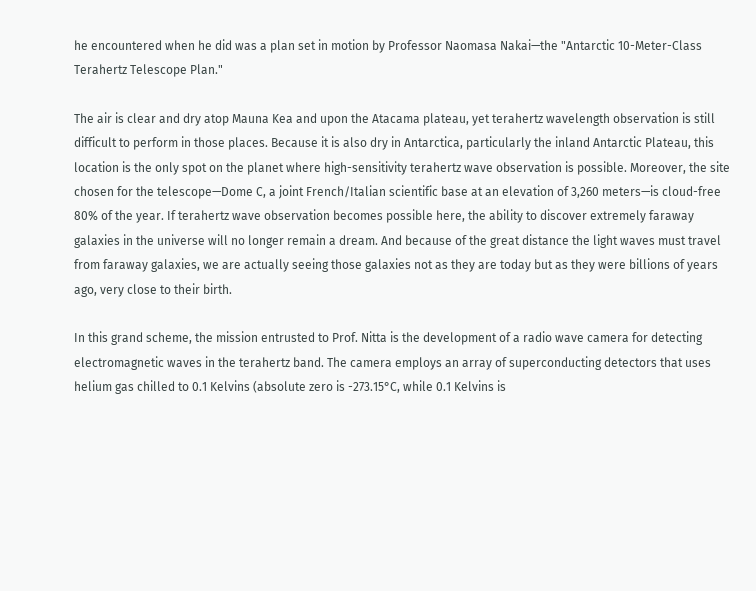he encountered when he did was a plan set in motion by Professor Naomasa Nakai—the "Antarctic 10-Meter-Class Terahertz Telescope Plan."

The air is clear and dry atop Mauna Kea and upon the Atacama plateau, yet terahertz wavelength observation is still difficult to perform in those places. Because it is also dry in Antarctica, particularly the inland Antarctic Plateau, this location is the only spot on the planet where high-sensitivity terahertz wave observation is possible. Moreover, the site chosen for the telescope—Dome C, a joint French/Italian scientific base at an elevation of 3,260 meters—is cloud-free 80% of the year. If terahertz wave observation becomes possible here, the ability to discover extremely faraway galaxies in the universe will no longer remain a dream. And because of the great distance the light waves must travel from faraway galaxies, we are actually seeing those galaxies not as they are today but as they were billions of years ago, very close to their birth.

In this grand scheme, the mission entrusted to Prof. Nitta is the development of a radio wave camera for detecting electromagnetic waves in the terahertz band. The camera employs an array of superconducting detectors that uses helium gas chilled to 0.1 Kelvins (absolute zero is -273.15°C, while 0.1 Kelvins is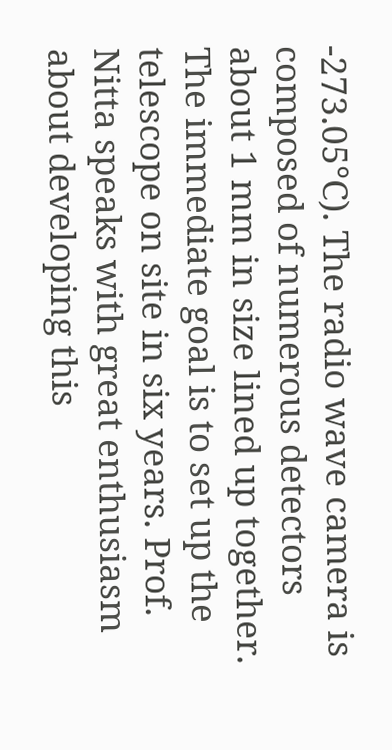-273.05°C). The radio wave camera is composed of numerous detectors about 1 mm in size lined up together. The immediate goal is to set up the telescope on site in six years. Prof. Nitta speaks with great enthusiasm about developing this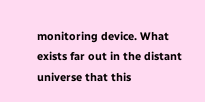monitoring device. What exists far out in the distant universe that this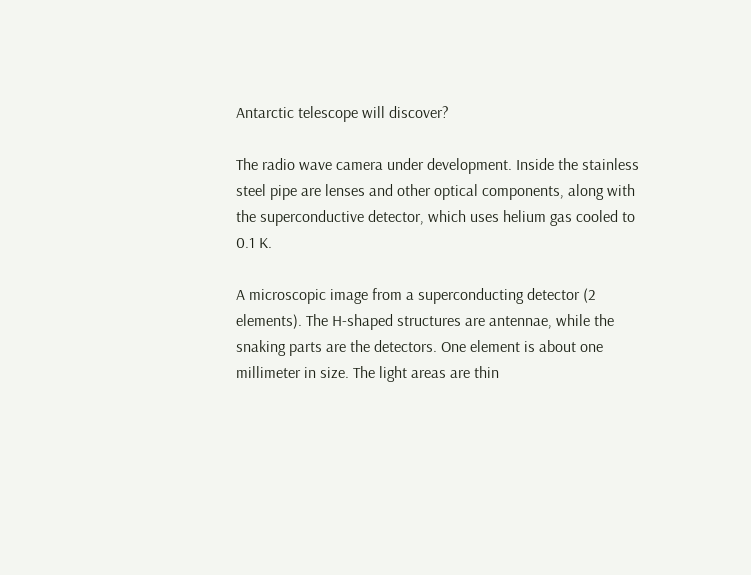Antarctic telescope will discover?

The radio wave camera under development. Inside the stainless steel pipe are lenses and other optical components, along with the superconductive detector, which uses helium gas cooled to 0.1 K.

A microscopic image from a superconducting detector (2 elements). The H-shaped structures are antennae, while the snaking parts are the detectors. One element is about one millimeter in size. The light areas are thin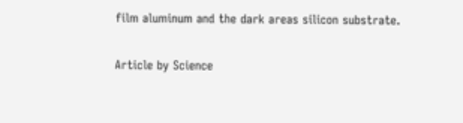film aluminum and the dark areas silicon substrate.

Article by Science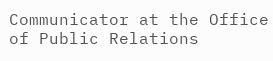Communicator at the Office of Public Relations